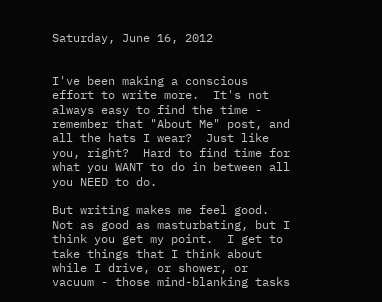Saturday, June 16, 2012


I've been making a conscious effort to write more.  It's not always easy to find the time - remember that "About Me" post, and all the hats I wear?  Just like you, right?  Hard to find time for what you WANT to do in between all you NEED to do.

But writing makes me feel good.  Not as good as masturbating, but I think you get my point.  I get to take things that I think about while I drive, or shower, or vacuum - those mind-blanking tasks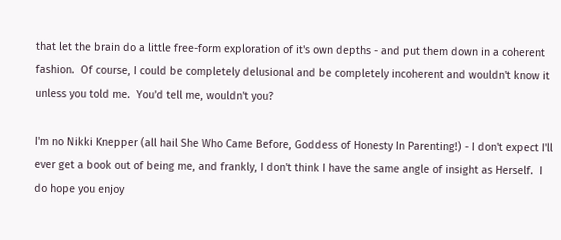that let the brain do a little free-form exploration of it's own depths - and put them down in a coherent fashion.  Of course, I could be completely delusional and be completely incoherent and wouldn't know it unless you told me.  You'd tell me, wouldn't you?

I'm no Nikki Knepper (all hail She Who Came Before, Goddess of Honesty In Parenting!) - I don't expect I'll ever get a book out of being me, and frankly, I don't think I have the same angle of insight as Herself.  I do hope you enjoy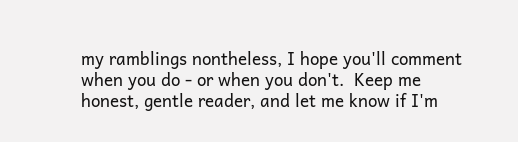my ramblings nontheless, I hope you'll comment when you do - or when you don't.  Keep me honest, gentle reader, and let me know if I'm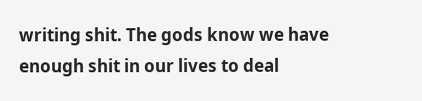writing shit. The gods know we have enough shit in our lives to deal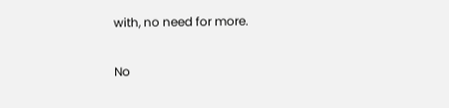with, no need for more.

No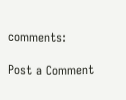comments:

Post a Comment